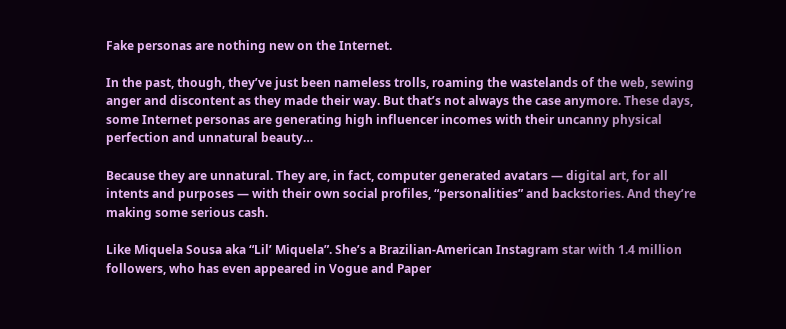Fake personas are nothing new on the Internet.

In the past, though, they’ve just been nameless trolls, roaming the wastelands of the web, sewing anger and discontent as they made their way. But that’s not always the case anymore. These days, some Internet personas are generating high influencer incomes with their uncanny physical perfection and unnatural beauty…

Because they are unnatural. They are, in fact, computer generated avatars — digital art, for all intents and purposes — with their own social profiles, “personalities” and backstories. And they’re making some serious cash.

Like Miquela Sousa aka “Lil’ Miquela”. She’s a Brazilian-American Instagram star with 1.4 million followers, who has even appeared in Vogue and Paper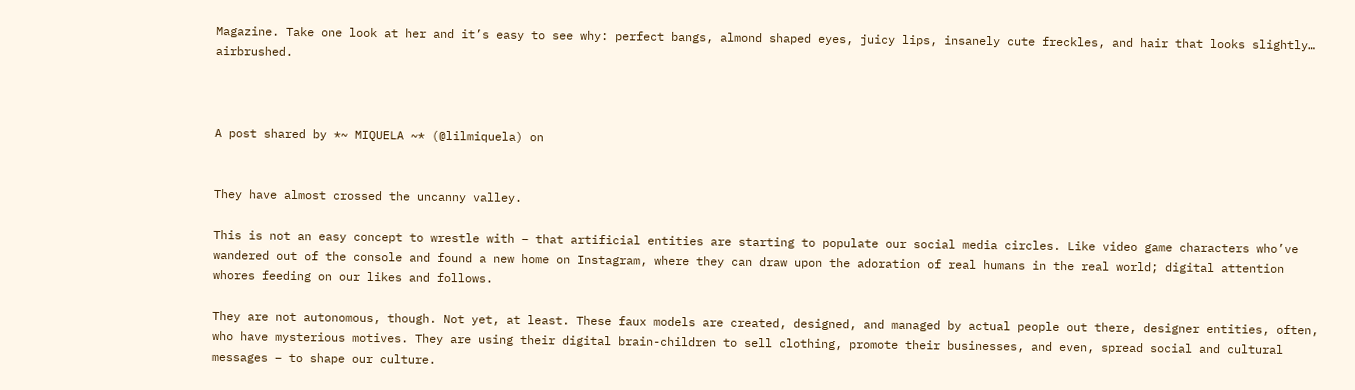Magazine. Take one look at her and it’s easy to see why: perfect bangs, almond shaped eyes, juicy lips, insanely cute freckles, and hair that looks slightly… airbrushed.



A post shared by *~ MIQUELA ~* (@lilmiquela) on


They have almost crossed the uncanny valley.

This is not an easy concept to wrestle with – that artificial entities are starting to populate our social media circles. Like video game characters who’ve wandered out of the console and found a new home on Instagram, where they can draw upon the adoration of real humans in the real world; digital attention whores feeding on our likes and follows.

They are not autonomous, though. Not yet, at least. These faux models are created, designed, and managed by actual people out there, designer entities, often, who have mysterious motives. They are using their digital brain-children to sell clothing, promote their businesses, and even, spread social and cultural messages – to shape our culture.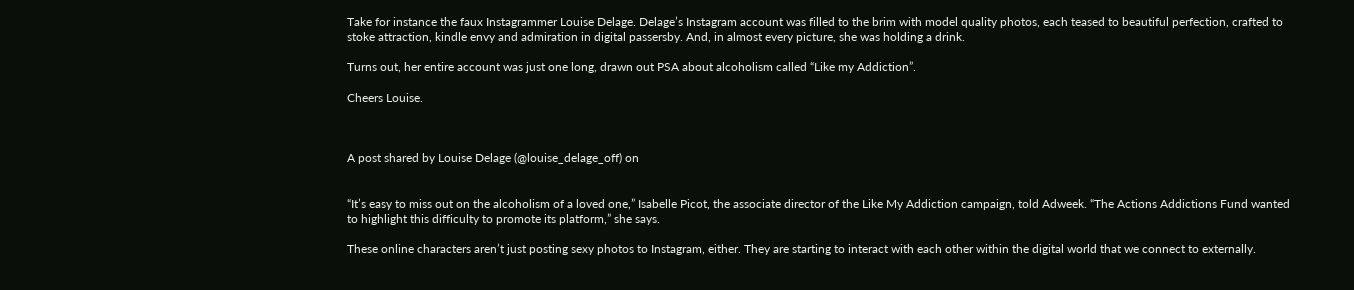Take for instance the faux Instagrammer Louise Delage. Delage’s Instagram account was filled to the brim with model quality photos, each teased to beautiful perfection, crafted to stoke attraction, kindle envy and admiration in digital passersby. And, in almost every picture, she was holding a drink.

Turns out, her entire account was just one long, drawn out PSA about alcoholism called “Like my Addiction”.

Cheers Louise.



A post shared by Louise Delage (@louise_delage_off) on


“It’s easy to miss out on the alcoholism of a loved one,” Isabelle Picot, the associate director of the Like My Addiction campaign, told Adweek. “The Actions Addictions Fund wanted to highlight this difficulty to promote its platform,” she says.

These online characters aren’t just posting sexy photos to Instagram, either. They are starting to interact with each other within the digital world that we connect to externally.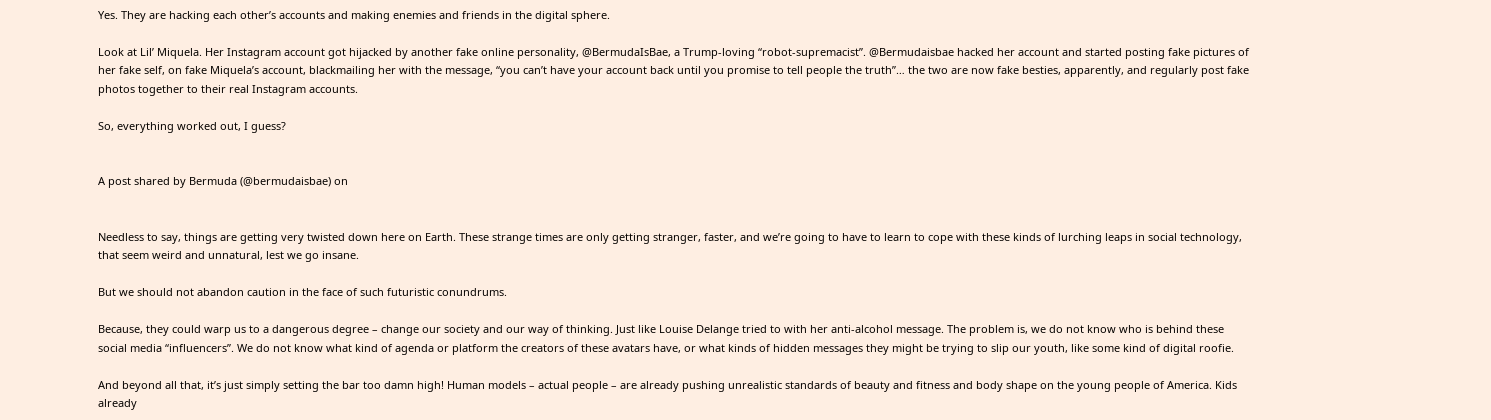Yes. They are hacking each other’s accounts and making enemies and friends in the digital sphere.

Look at Lil’ Miquela. Her Instagram account got hijacked by another fake online personality, @BermudaIsBae, a Trump-loving “robot-supremacist”. @Bermudaisbae hacked her account and started posting fake pictures of her fake self, on fake Miquela’s account, blackmailing her with the message, “you can’t have your account back until you promise to tell people the truth”… the two are now fake besties, apparently, and regularly post fake photos together to their real Instagram accounts.

So, everything worked out, I guess?


A post shared by Bermuda (@bermudaisbae) on


Needless to say, things are getting very twisted down here on Earth. These strange times are only getting stranger, faster, and we’re going to have to learn to cope with these kinds of lurching leaps in social technology, that seem weird and unnatural, lest we go insane.

But we should not abandon caution in the face of such futuristic conundrums.

Because, they could warp us to a dangerous degree – change our society and our way of thinking. Just like Louise Delange tried to with her anti-alcohol message. The problem is, we do not know who is behind these social media “influencers”. We do not know what kind of agenda or platform the creators of these avatars have, or what kinds of hidden messages they might be trying to slip our youth, like some kind of digital roofie.

And beyond all that, it’s just simply setting the bar too damn high! Human models – actual people – are already pushing unrealistic standards of beauty and fitness and body shape on the young people of America. Kids already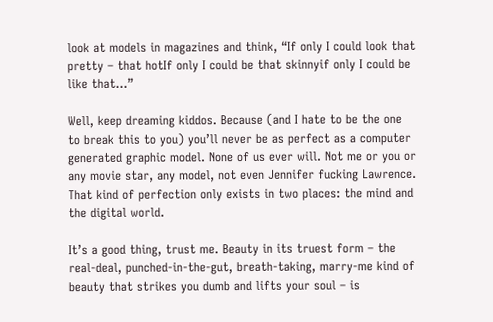look at models in magazines and think, “If only I could look that pretty – that hotIf only I could be that skinnyif only I could be like that…”

Well, keep dreaming kiddos. Because (and I hate to be the one to break this to you) you’ll never be as perfect as a computer generated graphic model. None of us ever will. Not me or you or any movie star, any model, not even Jennifer fucking Lawrence. That kind of perfection only exists in two places: the mind and the digital world.

It’s a good thing, trust me. Beauty in its truest form – the real-deal, punched-in-the-gut, breath-taking, marry-me kind of beauty that strikes you dumb and lifts your soul – is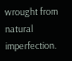wrought from natural imperfection.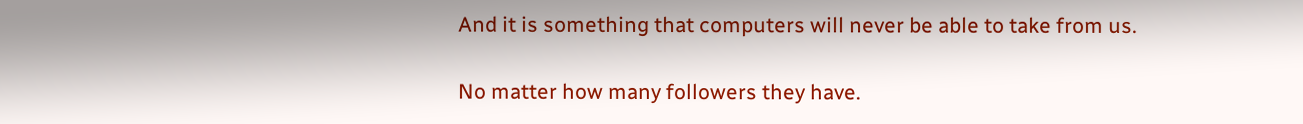And it is something that computers will never be able to take from us.

No matter how many followers they have.